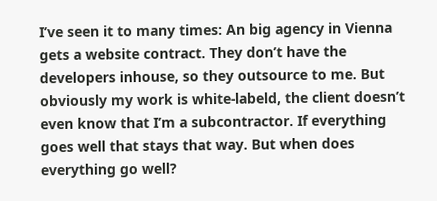I’ve seen it to many times: An big agency in Vienna gets a website contract. They don’t have the developers inhouse, so they outsource to me. But obviously my work is white-labeld, the client doesn’t even know that I’m a subcontractor. If everything goes well that stays that way. But when does everything go well?